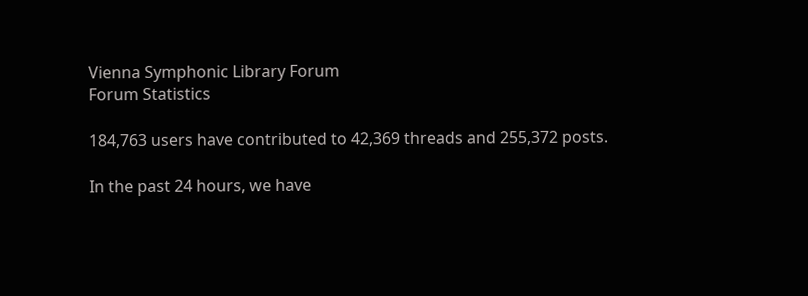Vienna Symphonic Library Forum
Forum Statistics

184,763 users have contributed to 42,369 threads and 255,372 posts.

In the past 24 hours, we have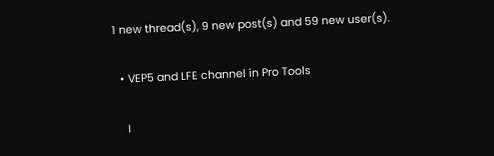1 new thread(s), 9 new post(s) and 59 new user(s).

  • VEP5 and LFE channel in Pro Tools

    I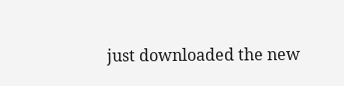just downloaded the new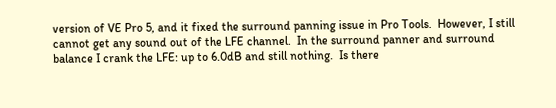version of VE Pro 5, and it fixed the surround panning issue in Pro Tools.  However, I still cannot get any sound out of the LFE channel.  In the surround panner and surround balance I crank the LFE: up to 6.0dB and still nothing.  Is there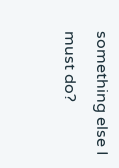something else I must do?